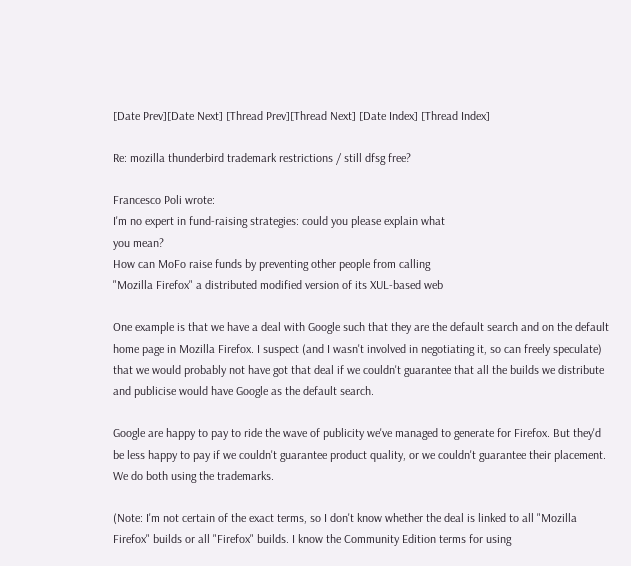[Date Prev][Date Next] [Thread Prev][Thread Next] [Date Index] [Thread Index]

Re: mozilla thunderbird trademark restrictions / still dfsg free?

Francesco Poli wrote:
I'm no expert in fund-raising strategies: could you please explain what
you mean?
How can MoFo raise funds by preventing other people from calling
"Mozilla Firefox" a distributed modified version of its XUL-based web

One example is that we have a deal with Google such that they are the default search and on the default home page in Mozilla Firefox. I suspect (and I wasn't involved in negotiating it, so can freely speculate) that we would probably not have got that deal if we couldn't guarantee that all the builds we distribute and publicise would have Google as the default search.

Google are happy to pay to ride the wave of publicity we've managed to generate for Firefox. But they'd be less happy to pay if we couldn't guarantee product quality, or we couldn't guarantee their placement. We do both using the trademarks.

(Note: I'm not certain of the exact terms, so I don't know whether the deal is linked to all "Mozilla Firefox" builds or all "Firefox" builds. I know the Community Edition terms for using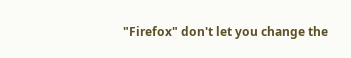"Firefox" don't let you change the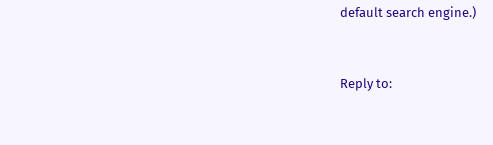default search engine.)


Reply to: